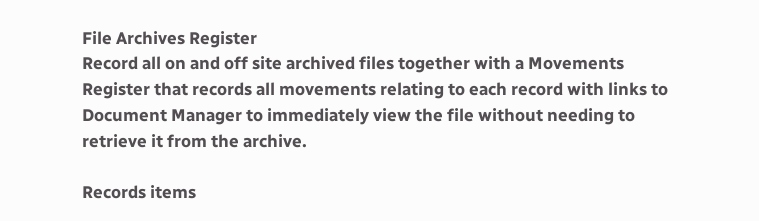File Archives Register
Record all on and off site archived files together with a Movements Register that records all movements relating to each record with links to Document Manager to immediately view the file without needing to retrieve it from the archive.

Records items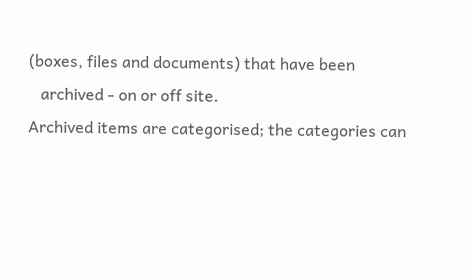(boxes, files and documents) that have been
   archived - on or off site.
Archived items are categorised; the categories can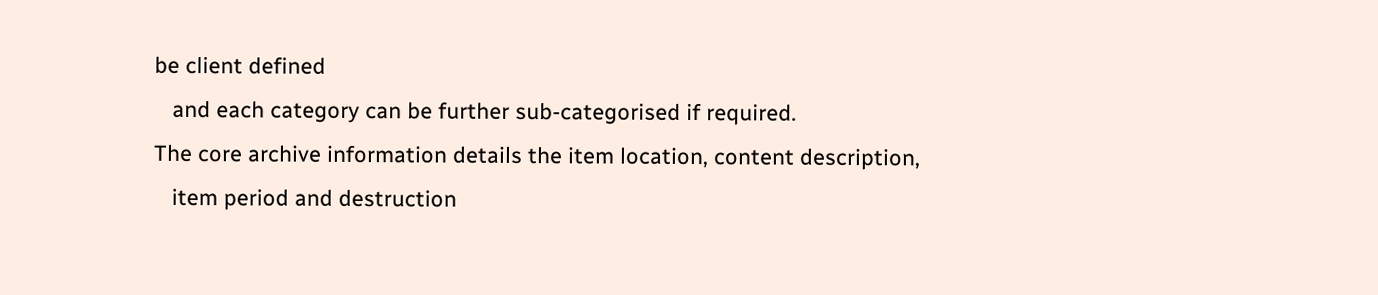be client defined
   and each category can be further sub-categorised if required.
The core archive information details the item location, content description,
   item period and destruction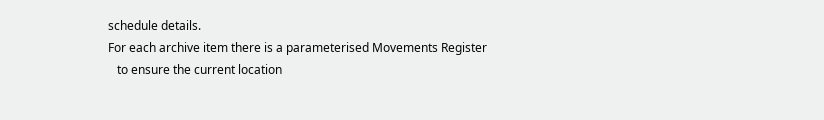schedule details.
For each archive item there is a parameterised Movements Register
   to ensure the current location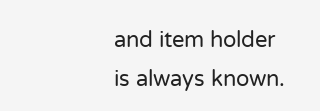and item holder is always known.